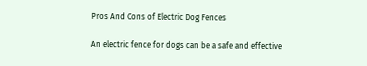Pros And Cons of Electric Dog Fences

An electric fence for dogs can be a safe and effective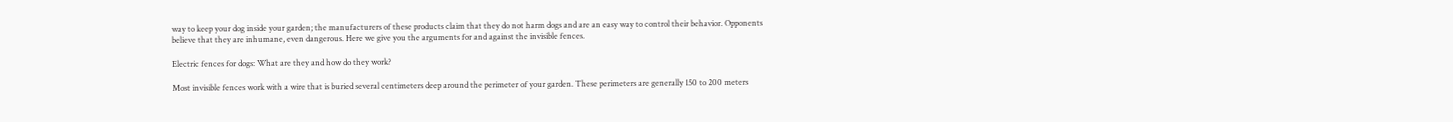way to keep your dog inside your garden; the manufacturers of these products claim that they do not harm dogs and are an easy way to control their behavior. Opponents believe that they are inhumane, even dangerous. Here we give you the arguments for and against the invisible fences.

Electric fences for dogs: What are they and how do they work?

Most invisible fences work with a wire that is buried several centimeters deep around the perimeter of your garden. These perimeters are generally 150 to 200 meters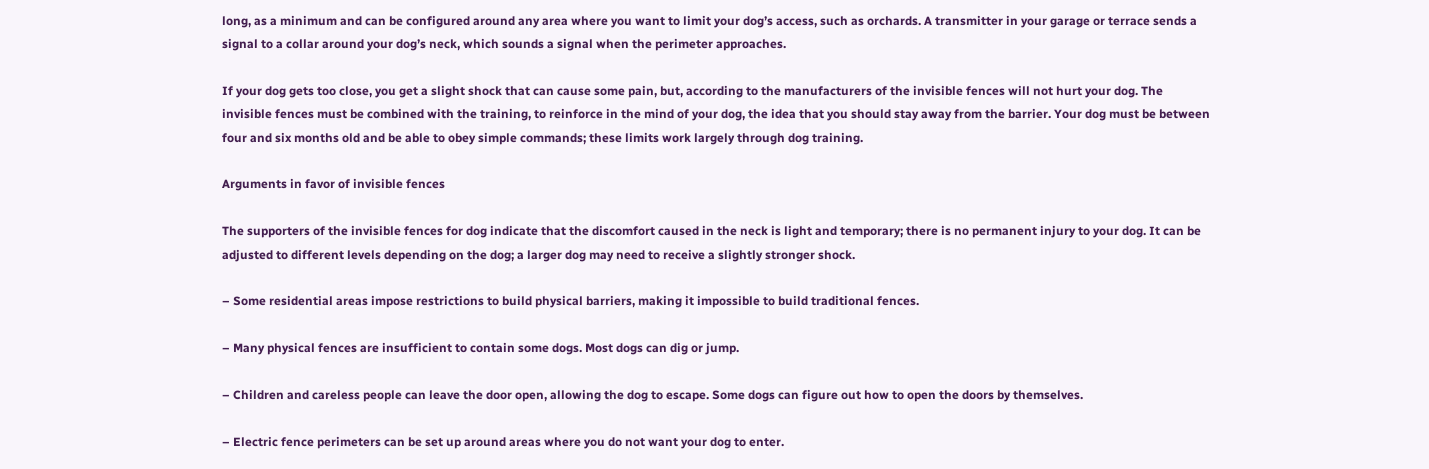long, as a minimum and can be configured around any area where you want to limit your dog’s access, such as orchards. A transmitter in your garage or terrace sends a signal to a collar around your dog’s neck, which sounds a signal when the perimeter approaches.

If your dog gets too close, you get a slight shock that can cause some pain, but, according to the manufacturers of the invisible fences will not hurt your dog. The invisible fences must be combined with the training, to reinforce in the mind of your dog, the idea that you should stay away from the barrier. Your dog must be between four and six months old and be able to obey simple commands; these limits work largely through dog training.

Arguments in favor of invisible fences

The supporters of the invisible fences for dog indicate that the discomfort caused in the neck is light and temporary; there is no permanent injury to your dog. It can be adjusted to different levels depending on the dog; a larger dog may need to receive a slightly stronger shock.

– Some residential areas impose restrictions to build physical barriers, making it impossible to build traditional fences.

– Many physical fences are insufficient to contain some dogs. Most dogs can dig or jump.

– Children and careless people can leave the door open, allowing the dog to escape. Some dogs can figure out how to open the doors by themselves.

– Electric fence perimeters can be set up around areas where you do not want your dog to enter.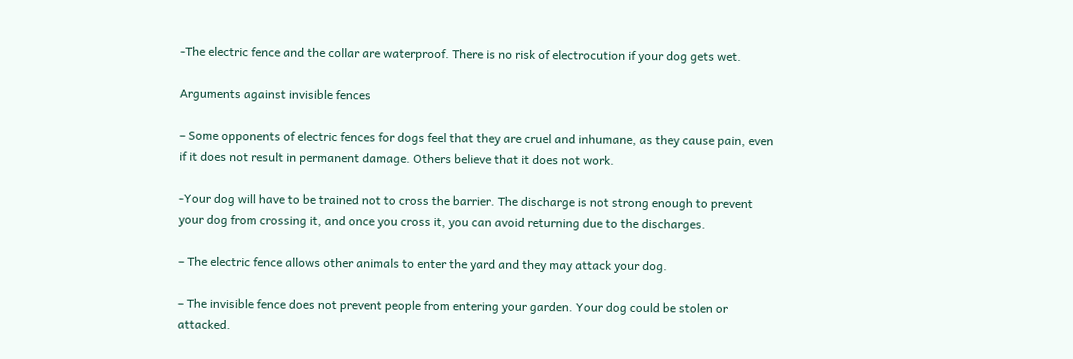-The electric fence and the collar are waterproof. There is no risk of electrocution if your dog gets wet.

Arguments against invisible fences

– Some opponents of electric fences for dogs feel that they are cruel and inhumane, as they cause pain, even if it does not result in permanent damage. Others believe that it does not work.

-Your dog will have to be trained not to cross the barrier. The discharge is not strong enough to prevent your dog from crossing it, and once you cross it, you can avoid returning due to the discharges.

– The electric fence allows other animals to enter the yard and they may attack your dog.

– The invisible fence does not prevent people from entering your garden. Your dog could be stolen or attacked.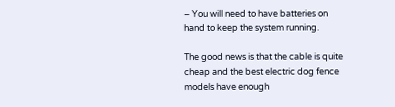– You will need to have batteries on hand to keep the system running.

The good news is that the cable is quite cheap and the best electric dog fence models have enough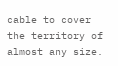cable to cover the territory of almost any size.